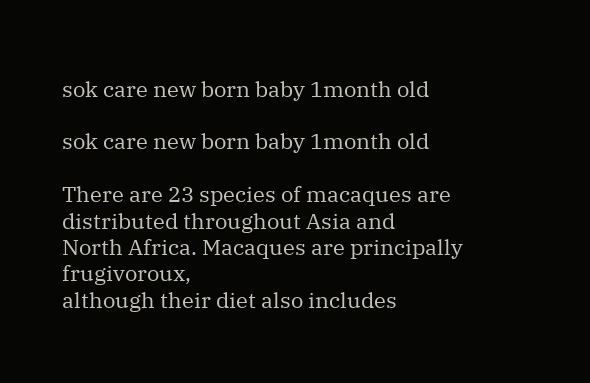sok care new born baby 1month old

sok care new born baby 1month old

There are 23 species of macaques are distributed throughout Asia and
North Africa. Macaques are principally frugivoroux,
although their diet also includes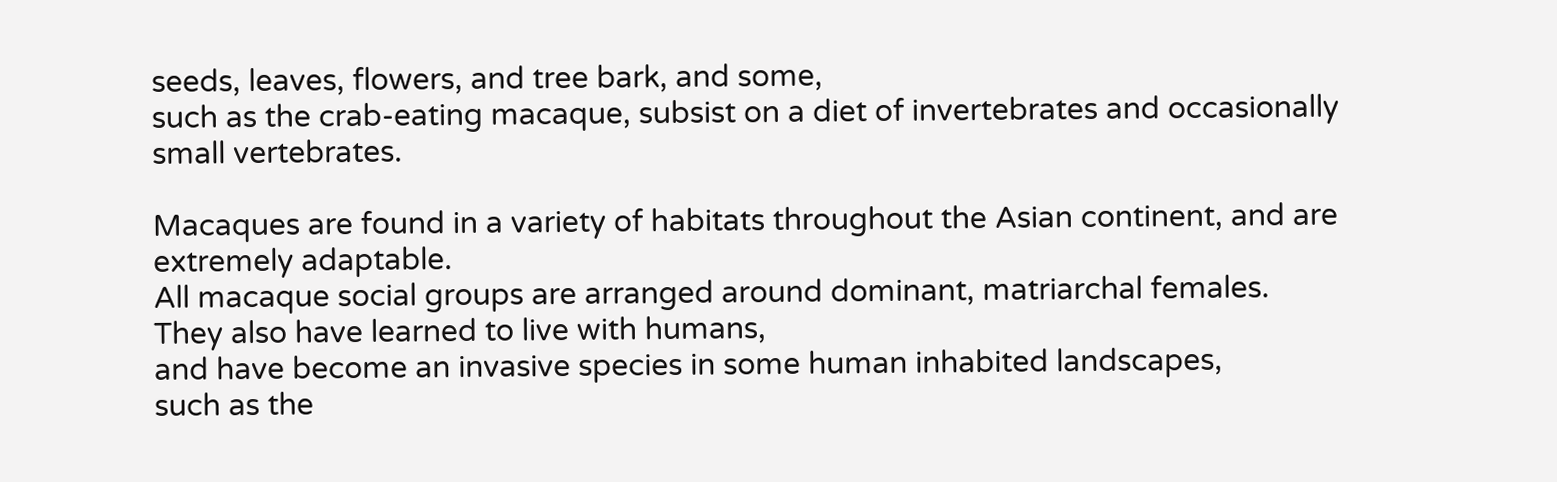seeds, leaves, flowers, and tree bark, and some,
such as the crab-eating macaque, subsist on a diet of invertebrates and occasionally small vertebrates.

Macaques are found in a variety of habitats throughout the Asian continent, and are extremely adaptable.
All macaque social groups are arranged around dominant, matriarchal females.
They also have learned to live with humans,
and have become an invasive species in some human inhabited landscapes,
such as the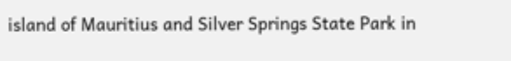island of Mauritius and Silver Springs State Park in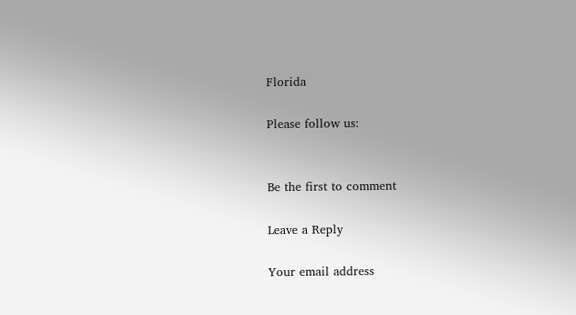Florida

Please follow us:


Be the first to comment

Leave a Reply

Your email address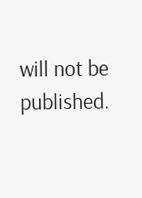will not be published.